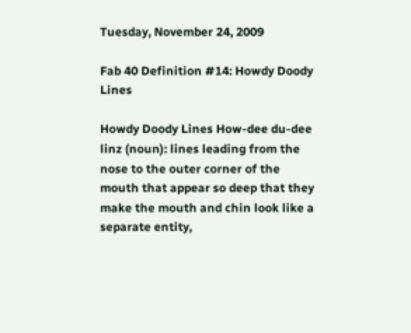Tuesday, November 24, 2009

Fab 40 Definition #14: Howdy Doody Lines

Howdy Doody Lines How-dee du-dee linz (noun): lines leading from the nose to the outer corner of the mouth that appear so deep that they make the mouth and chin look like a separate entity,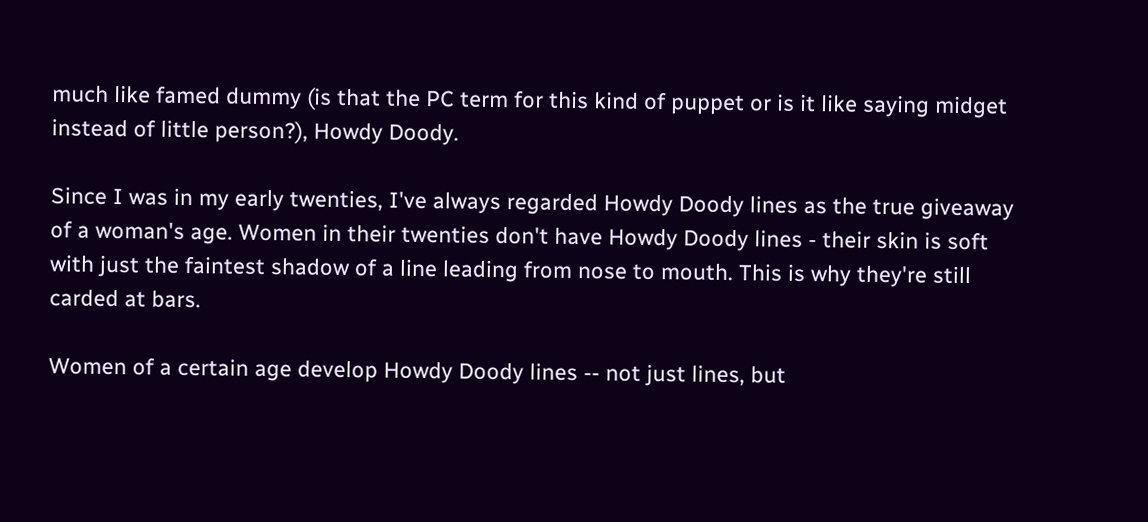much like famed dummy (is that the PC term for this kind of puppet or is it like saying midget instead of little person?), Howdy Doody.

Since I was in my early twenties, I've always regarded Howdy Doody lines as the true giveaway of a woman's age. Women in their twenties don't have Howdy Doody lines - their skin is soft with just the faintest shadow of a line leading from nose to mouth. This is why they're still carded at bars.

Women of a certain age develop Howdy Doody lines -- not just lines, but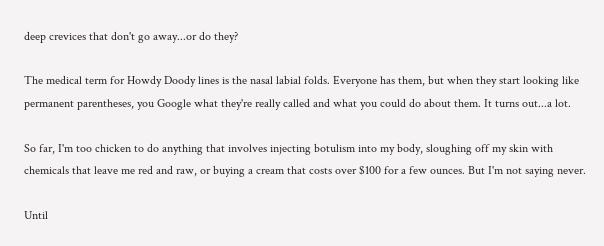deep crevices that don't go away...or do they?

The medical term for Howdy Doody lines is the nasal labial folds. Everyone has them, but when they start looking like permanent parentheses, you Google what they're really called and what you could do about them. It turns out...a lot.

So far, I'm too chicken to do anything that involves injecting botulism into my body, sloughing off my skin with chemicals that leave me red and raw, or buying a cream that costs over $100 for a few ounces. But I'm not saying never.

Until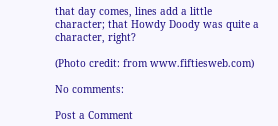that day comes, lines add a little character; that Howdy Doody was quite a character, right?

(Photo credit: from www.fiftiesweb.com)

No comments:

Post a Comment